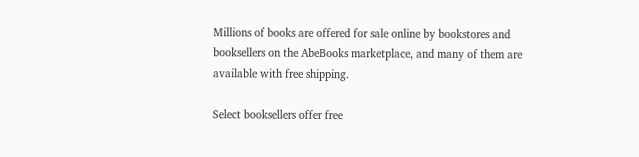Millions of books are offered for sale online by bookstores and booksellers on the AbeBooks marketplace, and many of them are available with free shipping.

Select booksellers offer free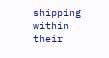shipping within their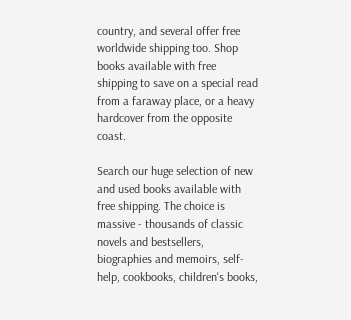country, and several offer free worldwide shipping too. Shop books available with free shipping to save on a special read from a faraway place, or a heavy hardcover from the opposite coast.

Search our huge selection of new and used books available with free shipping. The choice is massive - thousands of classic novels and bestsellers, biographies and memoirs, self-help, cookbooks, children's books,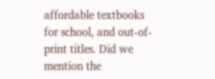affordable textbooks for school, and out-of-print titles. Did we mention the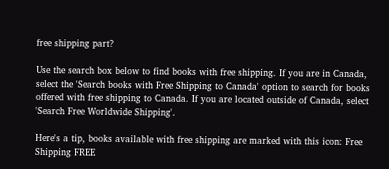free shipping part?

Use the search box below to find books with free shipping. If you are in Canada, select the 'Search books with Free Shipping to Canada' option to search for books offered with free shipping to Canada. If you are located outside of Canada, select 'Search Free Worldwide Shipping'.

Here's a tip, books available with free shipping are marked with this icon: Free Shipping FREE